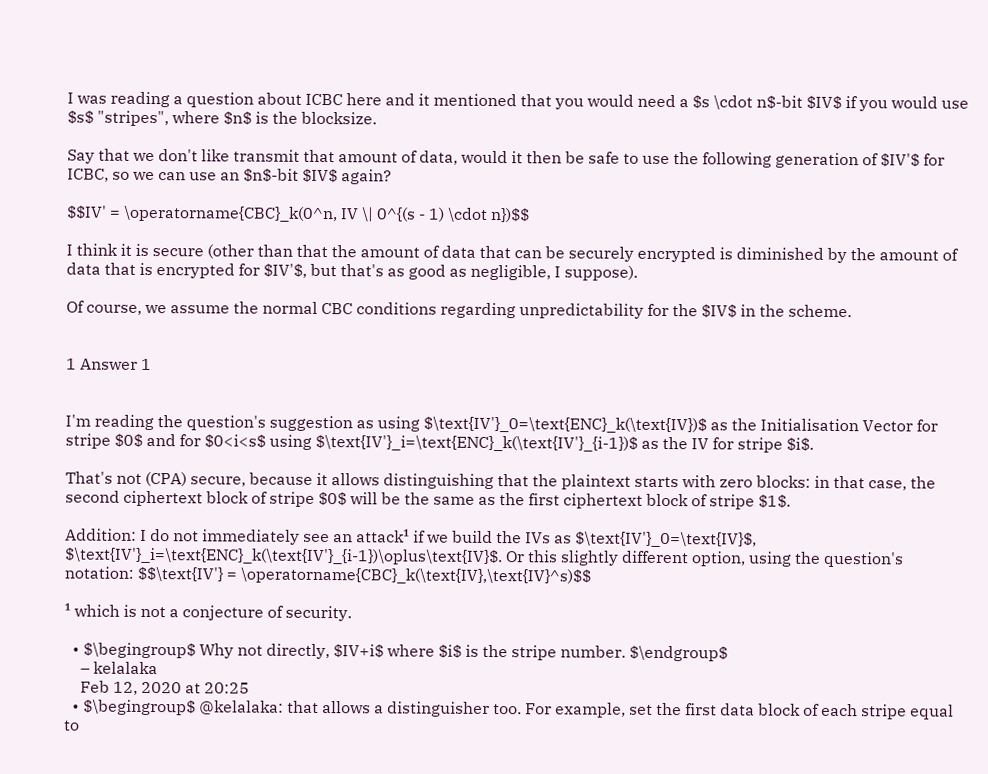I was reading a question about ICBC here and it mentioned that you would need a $s \cdot n$-bit $IV$ if you would use $s$ "stripes", where $n$ is the blocksize.

Say that we don't like transmit that amount of data, would it then be safe to use the following generation of $IV'$ for ICBC, so we can use an $n$-bit $IV$ again?

$$IV' = \operatorname{CBC}_k(0^n, IV \| 0^{(s - 1) \cdot n})$$

I think it is secure (other than that the amount of data that can be securely encrypted is diminished by the amount of data that is encrypted for $IV'$, but that's as good as negligible, I suppose).

Of course, we assume the normal CBC conditions regarding unpredictability for the $IV$ in the scheme.


1 Answer 1


I'm reading the question's suggestion as using $\text{IV'}_0=\text{ENC}_k(\text{IV})$ as the Initialisation Vector for stripe $0$ and for $0<i<s$ using $\text{IV'}_i=\text{ENC}_k(\text{IV'}_{i-1})$ as the IV for stripe $i$.

That's not (CPA) secure, because it allows distinguishing that the plaintext starts with zero blocks: in that case, the second ciphertext block of stripe $0$ will be the same as the first ciphertext block of stripe $1$.

Addition: I do not immediately see an attack¹ if we build the IVs as $\text{IV'}_0=\text{IV}$, $\text{IV'}_i=\text{ENC}_k(\text{IV'}_{i-1})\oplus\text{IV}$. Or this slightly different option, using the question's notation: $$\text{IV'} = \operatorname{CBC}_k(\text{IV},\text{IV}^s)$$

¹ which is not a conjecture of security.

  • $\begingroup$ Why not directly, $IV+i$ where $i$ is the stripe number. $\endgroup$
    – kelalaka
    Feb 12, 2020 at 20:25
  • $\begingroup$ @kelalaka: that allows a distinguisher too. For example, set the first data block of each stripe equal to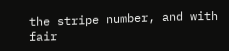the stripe number, and with fair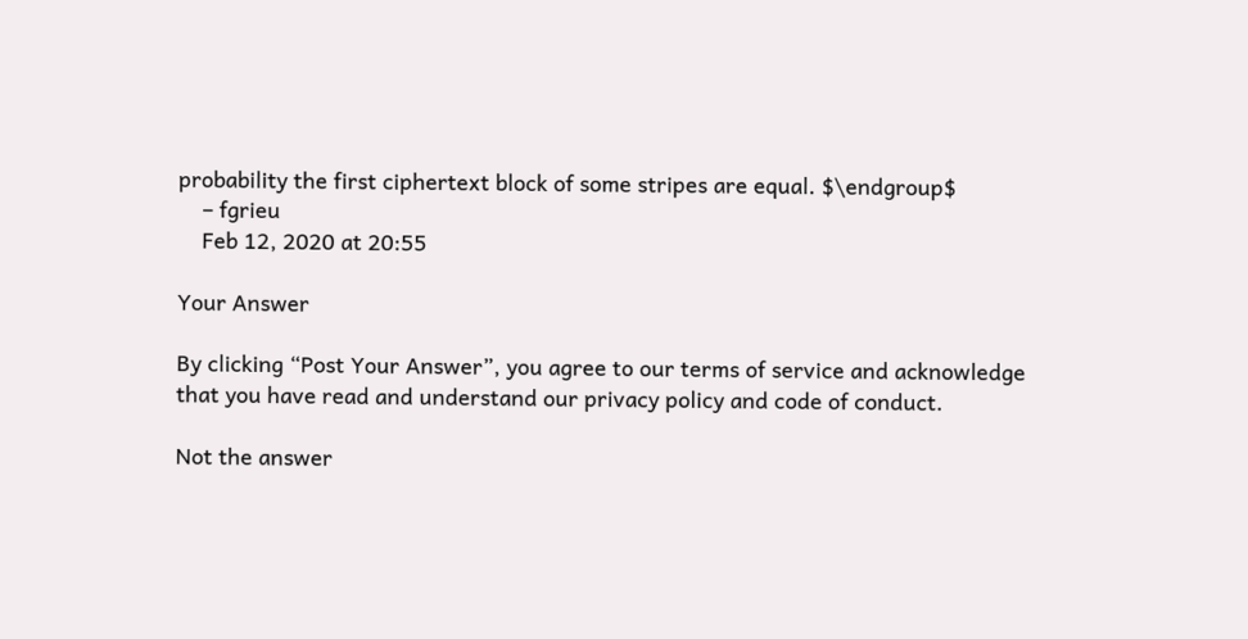probability the first ciphertext block of some stripes are equal. $\endgroup$
    – fgrieu
    Feb 12, 2020 at 20:55

Your Answer

By clicking “Post Your Answer”, you agree to our terms of service and acknowledge that you have read and understand our privacy policy and code of conduct.

Not the answer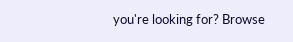you're looking for? Browse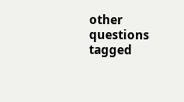other questions tagged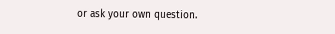or ask your own question.